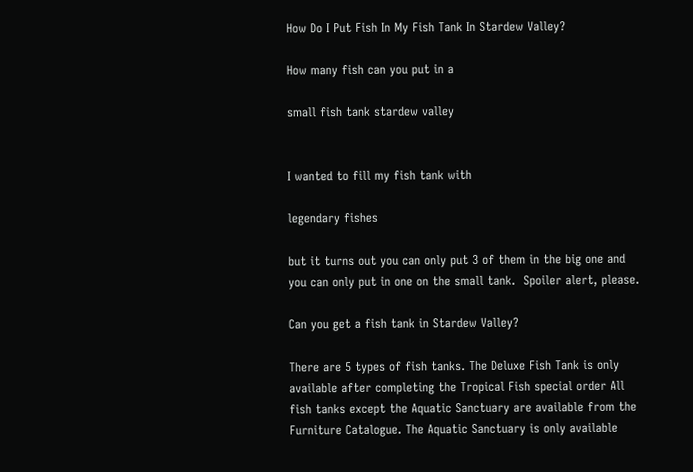How Do I Put Fish In My Fish Tank In Stardew Valley?

How many fish can you put in a

small fish tank stardew valley


I wanted to fill my fish tank with

legendary fishes

but it turns out you can only put 3 of them in the big one and you can only put in one on the small tank.  Spoiler alert, please.

Can you get a fish tank in Stardew Valley?

There are 5 types of fish tanks. The Deluxe Fish Tank is only available after completing the Tropical Fish special order All fish tanks except the Aquatic Sanctuary are available from the Furniture Catalogue. The Aquatic Sanctuary is only available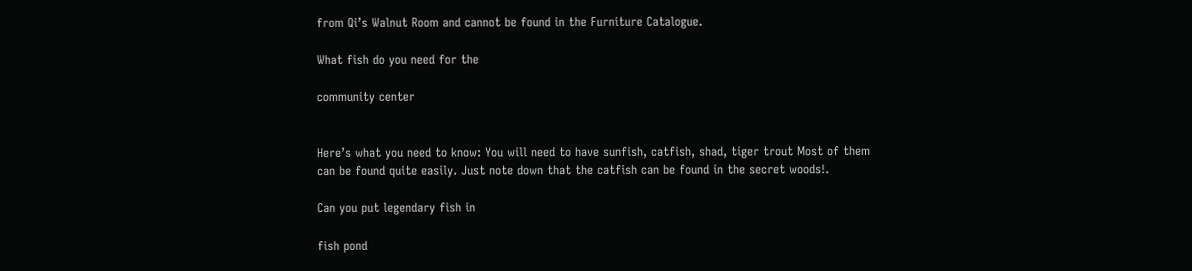from Qi’s Walnut Room and cannot be found in the Furniture Catalogue.

What fish do you need for the

community center


Here’s what you need to know: You will need to have sunfish, catfish, shad, tiger trout Most of them can be found quite easily. Just note down that the catfish can be found in the secret woods!.

Can you put legendary fish in

fish pond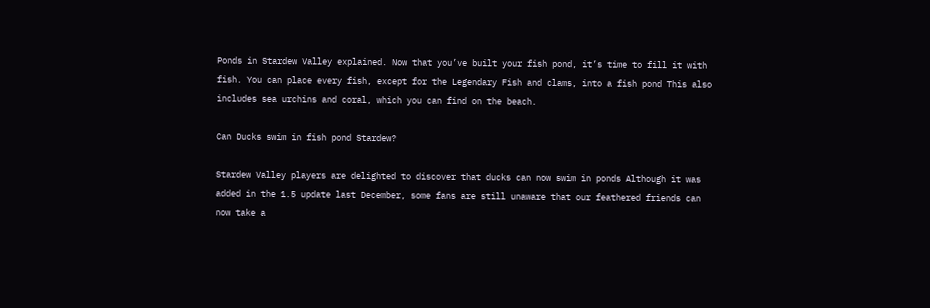Ponds in Stardew Valley explained. Now that you’ve built your fish pond, it’s time to fill it with fish. You can place every fish, except for the Legendary Fish and clams, into a fish pond This also includes sea urchins and coral, which you can find on the beach.

Can Ducks swim in fish pond Stardew?

Stardew Valley players are delighted to discover that ducks can now swim in ponds Although it was added in the 1.5 update last December, some fans are still unaware that our feathered friends can now take a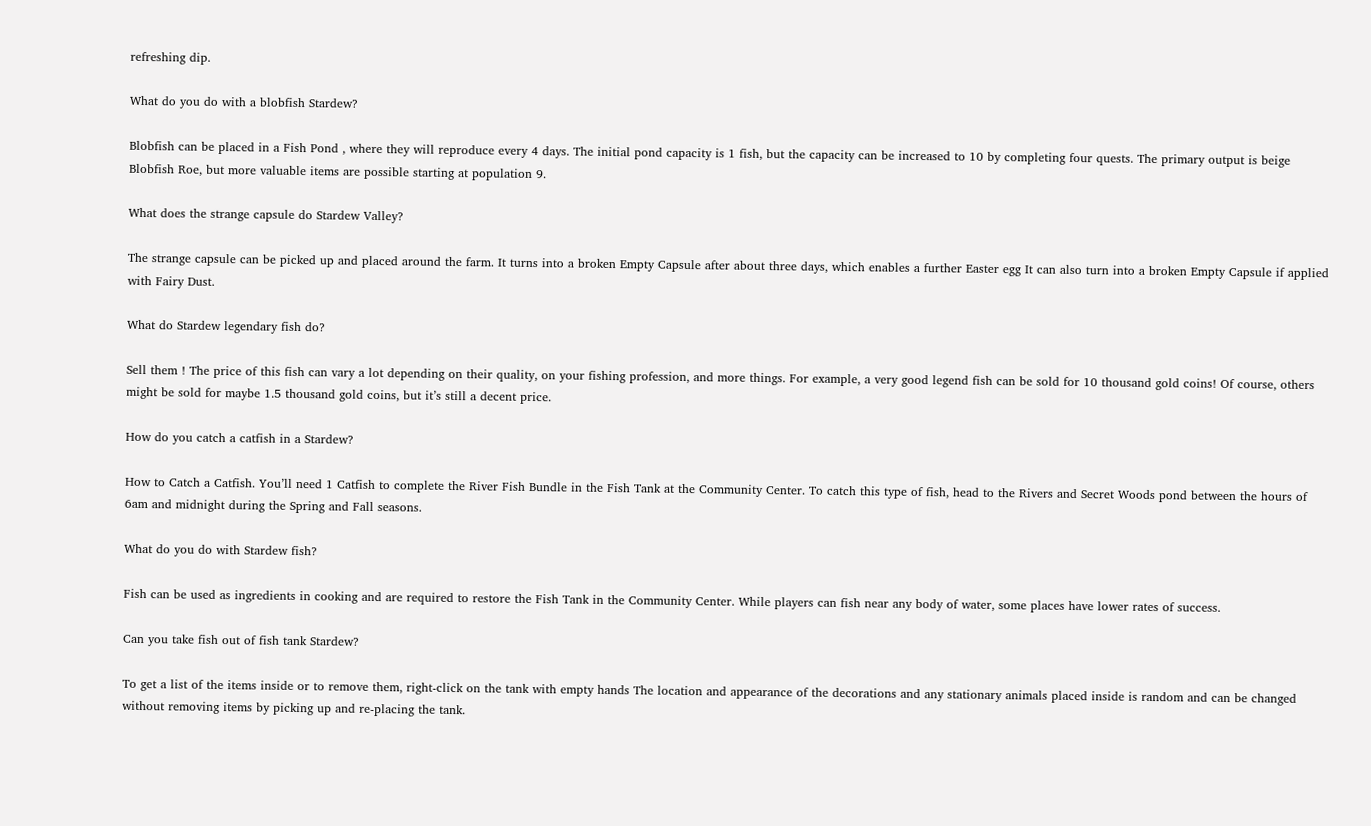refreshing dip.

What do you do with a blobfish Stardew?

Blobfish can be placed in a Fish Pond , where they will reproduce every 4 days. The initial pond capacity is 1 fish, but the capacity can be increased to 10 by completing four quests. The primary output is beige Blobfish Roe, but more valuable items are possible starting at population 9.

What does the strange capsule do Stardew Valley?

The strange capsule can be picked up and placed around the farm. It turns into a broken Empty Capsule after about three days, which enables a further Easter egg It can also turn into a broken Empty Capsule if applied with Fairy Dust.

What do Stardew legendary fish do?

Sell them ! The price of this fish can vary a lot depending on their quality, on your fishing profession, and more things. For example, a very good legend fish can be sold for 10 thousand gold coins! Of course, others might be sold for maybe 1.5 thousand gold coins, but it’s still a decent price.

How do you catch a catfish in a Stardew?

How to Catch a Catfish. You’ll need 1 Catfish to complete the River Fish Bundle in the Fish Tank at the Community Center. To catch this type of fish, head to the Rivers and Secret Woods pond between the hours of 6am and midnight during the Spring and Fall seasons.

What do you do with Stardew fish?

Fish can be used as ingredients in cooking and are required to restore the Fish Tank in the Community Center. While players can fish near any body of water, some places have lower rates of success.

Can you take fish out of fish tank Stardew?

To get a list of the items inside or to remove them, right-click on the tank with empty hands The location and appearance of the decorations and any stationary animals placed inside is random and can be changed without removing items by picking up and re-placing the tank.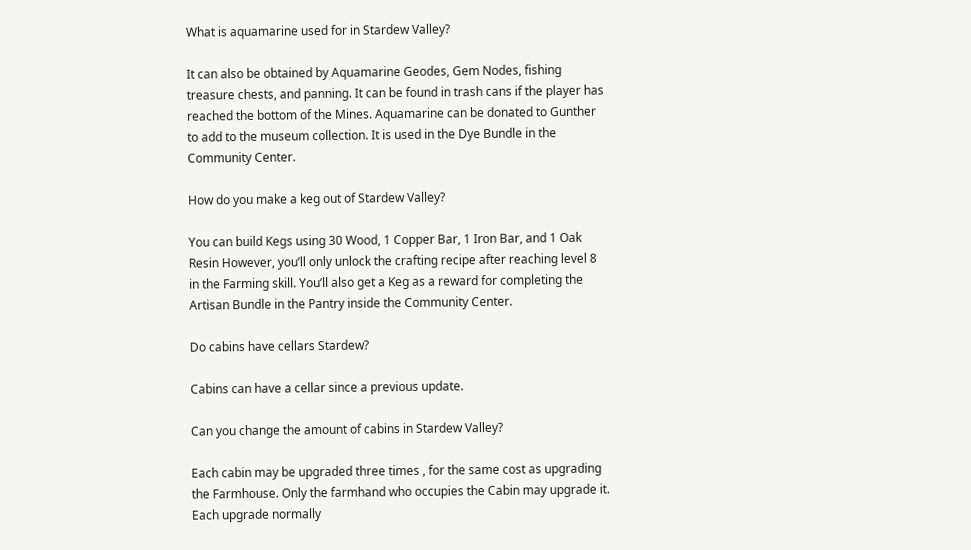What is aquamarine used for in Stardew Valley?

It can also be obtained by Aquamarine Geodes, Gem Nodes, fishing treasure chests, and panning. It can be found in trash cans if the player has reached the bottom of the Mines. Aquamarine can be donated to Gunther to add to the museum collection. It is used in the Dye Bundle in the Community Center.

How do you make a keg out of Stardew Valley?

You can build Kegs using 30 Wood, 1 Copper Bar, 1 Iron Bar, and 1 Oak Resin However, you’ll only unlock the crafting recipe after reaching level 8 in the Farming skill. You’ll also get a Keg as a reward for completing the Artisan Bundle in the Pantry inside the Community Center.

Do cabins have cellars Stardew?

Cabins can have a cellar since a previous update.

Can you change the amount of cabins in Stardew Valley?

Each cabin may be upgraded three times , for the same cost as upgrading the Farmhouse. Only the farmhand who occupies the Cabin may upgrade it. Each upgrade normally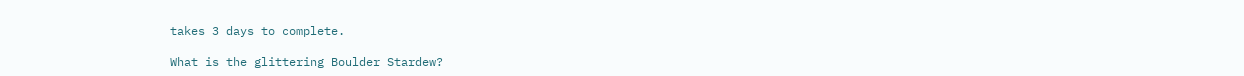takes 3 days to complete.

What is the glittering Boulder Stardew?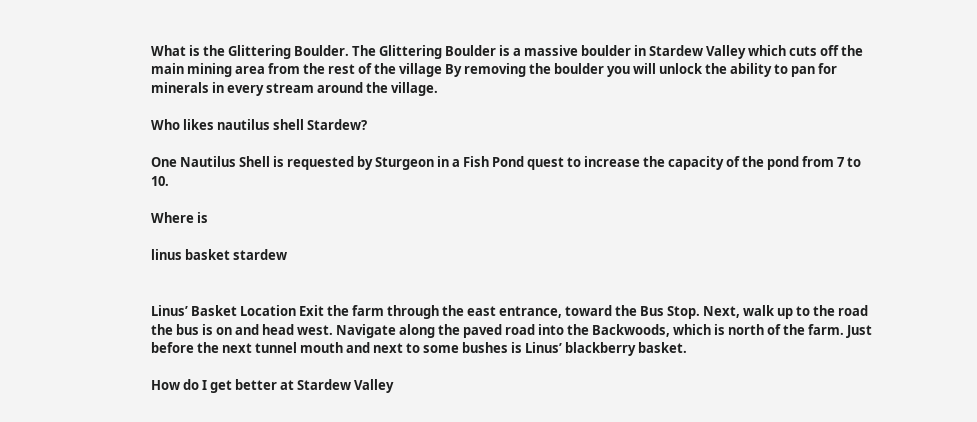What is the Glittering Boulder. The Glittering Boulder is a massive boulder in Stardew Valley which cuts off the main mining area from the rest of the village By removing the boulder you will unlock the ability to pan for minerals in every stream around the village.

Who likes nautilus shell Stardew?

One Nautilus Shell is requested by Sturgeon in a Fish Pond quest to increase the capacity of the pond from 7 to 10.

Where is

linus basket stardew


Linus’ Basket Location Exit the farm through the east entrance, toward the Bus Stop. Next, walk up to the road the bus is on and head west. Navigate along the paved road into the Backwoods, which is north of the farm. Just before the next tunnel mouth and next to some bushes is Linus’ blackberry basket.

How do I get better at Stardew Valley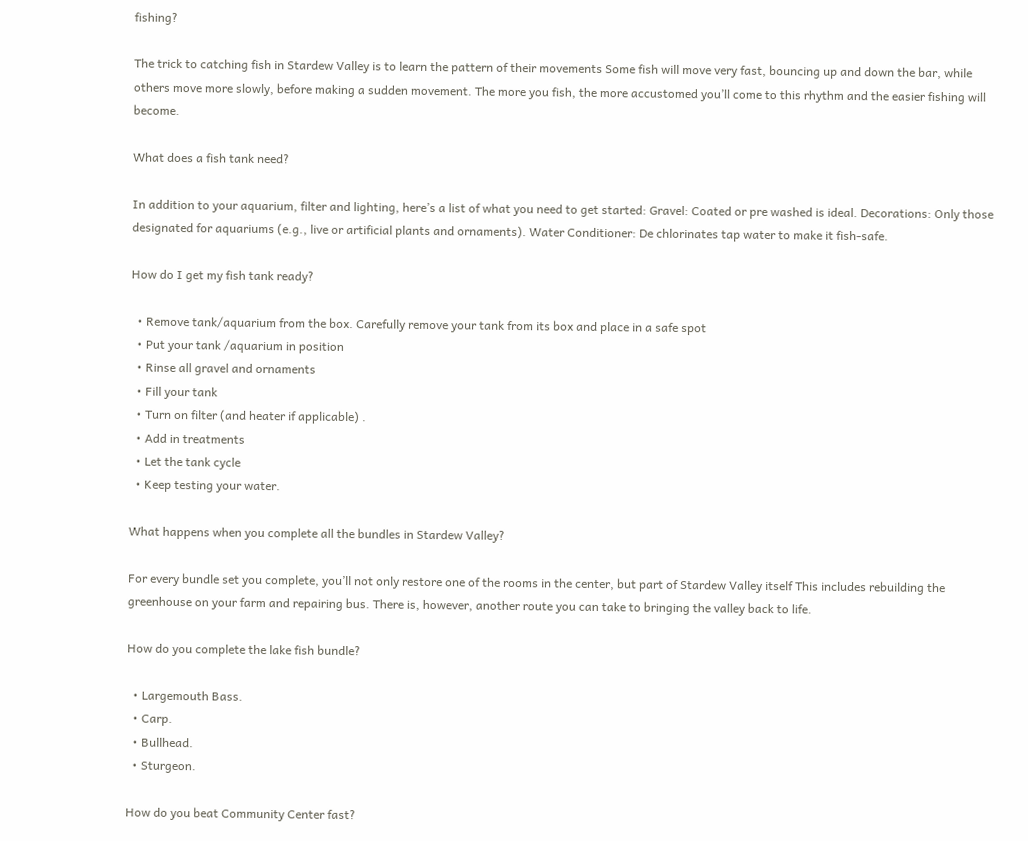fishing?

The trick to catching fish in Stardew Valley is to learn the pattern of their movements Some fish will move very fast, bouncing up and down the bar, while others move more slowly, before making a sudden movement. The more you fish, the more accustomed you’ll come to this rhythm and the easier fishing will become.

What does a fish tank need?

In addition to your aquarium, filter and lighting, here’s a list of what you need to get started: Gravel: Coated or pre washed is ideal. Decorations: Only those designated for aquariums (e.g., live or artificial plants and ornaments). Water Conditioner: De chlorinates tap water to make it fish-safe.

How do I get my fish tank ready?

  • Remove tank/aquarium from the box. Carefully remove your tank from its box and place in a safe spot
  • Put your tank /aquarium in position
  • Rinse all gravel and ornaments
  • Fill your tank
  • Turn on filter (and heater if applicable) .
  • Add in treatments
  • Let the tank cycle
  • Keep testing your water.

What happens when you complete all the bundles in Stardew Valley?

For every bundle set you complete, you’ll not only restore one of the rooms in the center, but part of Stardew Valley itself This includes rebuilding the greenhouse on your farm and repairing bus. There is, however, another route you can take to bringing the valley back to life.

How do you complete the lake fish bundle?

  • Largemouth Bass.
  • Carp.
  • Bullhead.
  • Sturgeon.

How do you beat Community Center fast?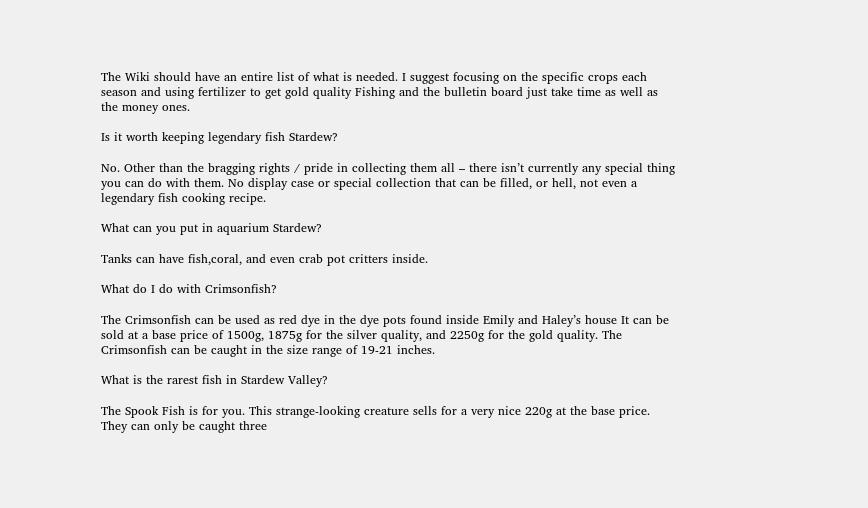The Wiki should have an entire list of what is needed. I suggest focusing on the specific crops each season and using fertilizer to get gold quality Fishing and the bulletin board just take time as well as the money ones.

Is it worth keeping legendary fish Stardew?

No. Other than the bragging rights / pride in collecting them all – there isn’t currently any special thing you can do with them. No display case or special collection that can be filled, or hell, not even a legendary fish cooking recipe.

What can you put in aquarium Stardew?

Tanks can have fish,coral, and even crab pot critters inside.

What do I do with Crimsonfish?

The Crimsonfish can be used as red dye in the dye pots found inside Emily and Haley’s house It can be sold at a base price of 1500g, 1875g for the silver quality, and 2250g for the gold quality. The Crimsonfish can be caught in the size range of 19-21 inches.

What is the rarest fish in Stardew Valley?

The Spook Fish is for you. This strange-looking creature sells for a very nice 220g at the base price. They can only be caught three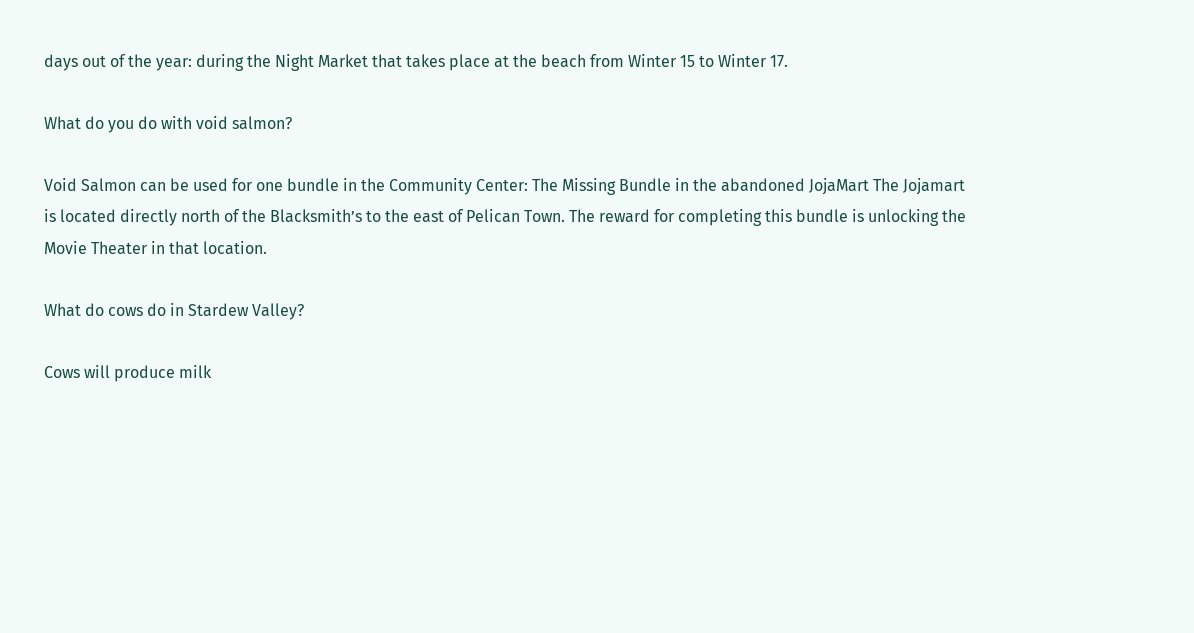days out of the year: during the Night Market that takes place at the beach from Winter 15 to Winter 17.

What do you do with void salmon?

Void Salmon can be used for one bundle in the Community Center: The Missing Bundle in the abandoned JojaMart The Jojamart is located directly north of the Blacksmith’s to the east of Pelican Town. The reward for completing this bundle is unlocking the Movie Theater in that location.

What do cows do in Stardew Valley?

Cows will produce milk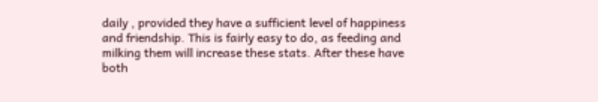daily , provided they have a sufficient level of happiness and friendship. This is fairly easy to do, as feeding and milking them will increase these stats. After these have both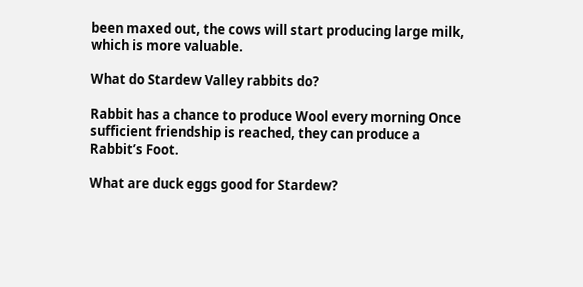been maxed out, the cows will start producing large milk, which is more valuable.

What do Stardew Valley rabbits do?

Rabbit has a chance to produce Wool every morning Once sufficient friendship is reached, they can produce a Rabbit’s Foot.

What are duck eggs good for Stardew?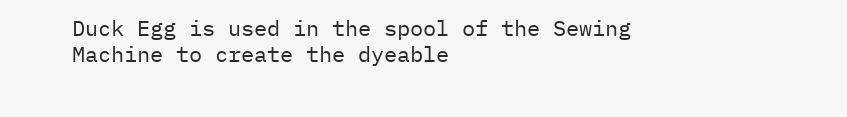Duck Egg is used in the spool of the Sewing Machine to create the dyeable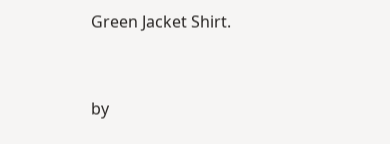Green Jacket Shirt.


by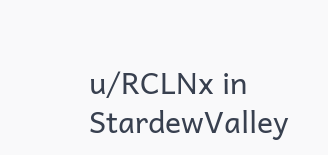u/RCLNx in StardewValley